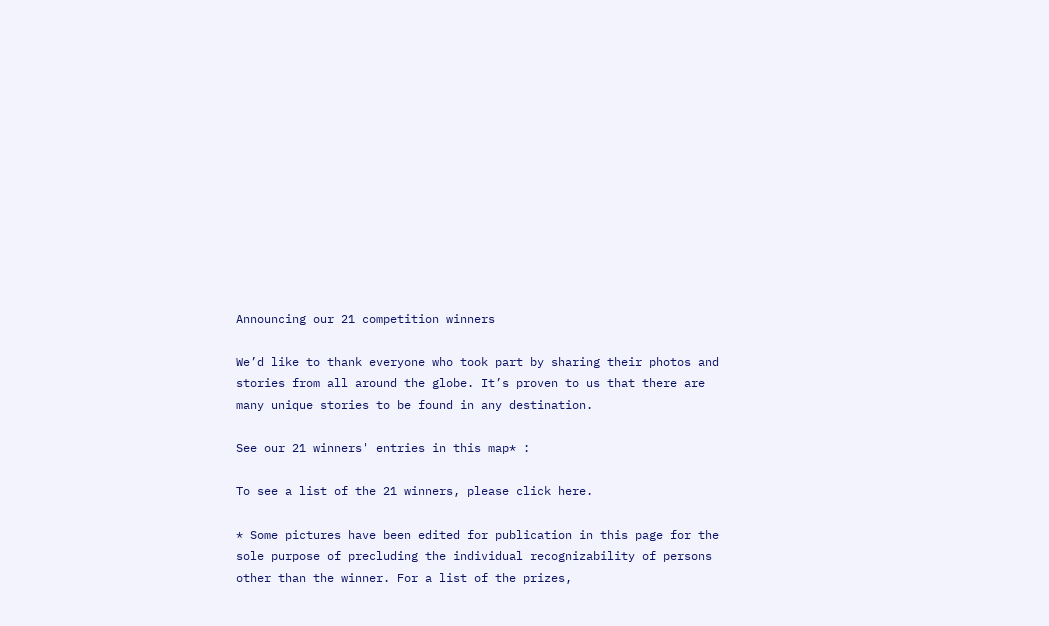Announcing our 21 competition winners

We’d like to thank everyone who took part by sharing their photos and stories from all around the globe. It’s proven to us that there are many unique stories to be found in any destination.

See our 21 winners' entries in this map* :

To see a list of the 21 winners, please click here.

* Some pictures have been edited for publication in this page for the sole purpose of precluding the individual recognizability of persons other than the winner. For a list of the prizes,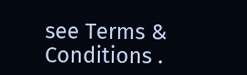see Terms & Conditions .